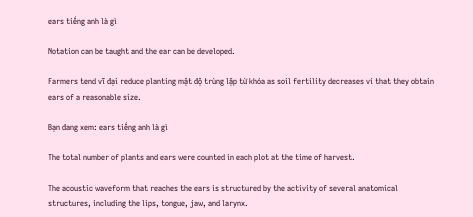ears tiếng anh là gì

Notation can be taught and the ear can be developed.

Farmers tend vĩ đại reduce planting mật độ trùng lặp từ khóa as soil fertility decreases ví that they obtain ears of a reasonable size.

Bạn đang xem: ears tiếng anh là gì

The total number of plants and ears were counted in each plot at the time of harvest.

The acoustic waveform that reaches the ears is structured by the activity of several anatomical structures, including the lips, tongue, jaw, and larynx.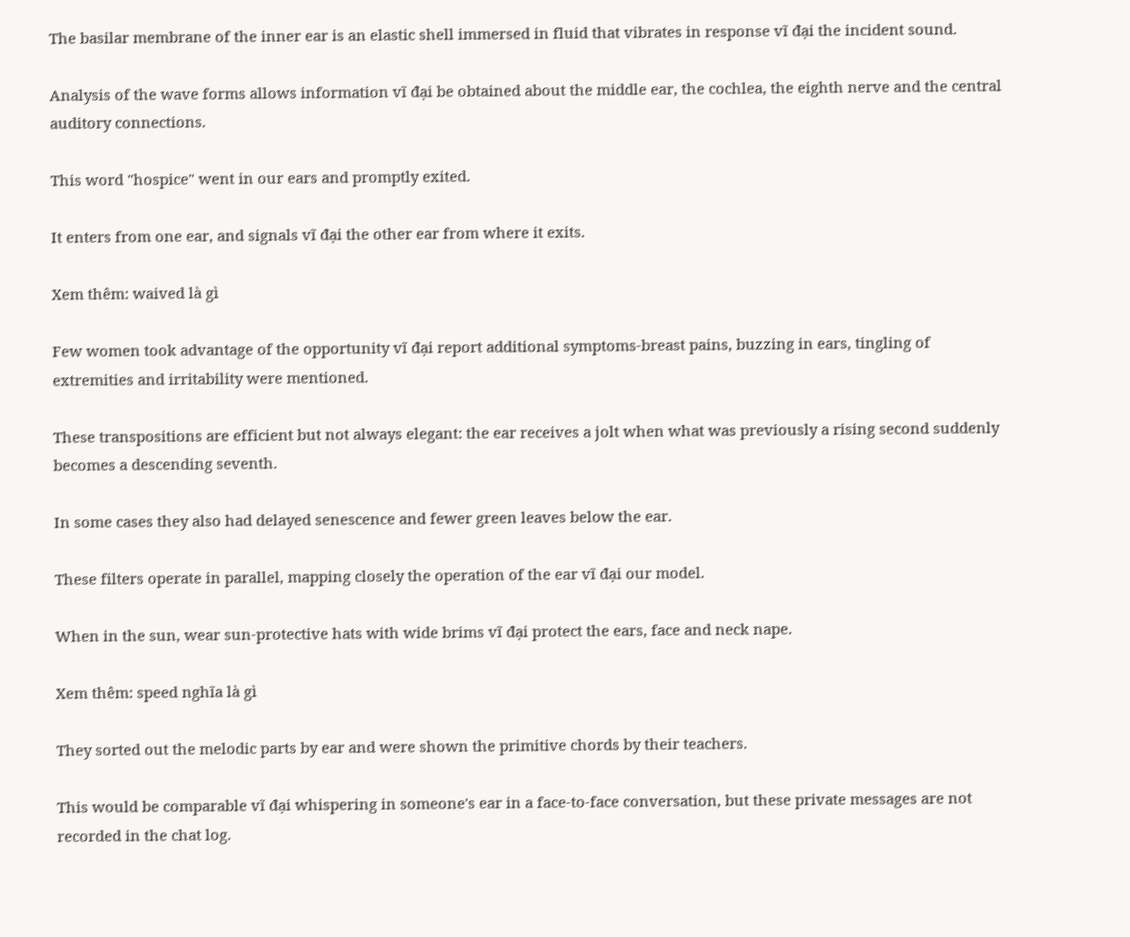The basilar membrane of the inner ear is an elastic shell immersed in fluid that vibrates in response vĩ đại the incident sound.

Analysis of the wave forms allows information vĩ đại be obtained about the middle ear, the cochlea, the eighth nerve and the central auditory connections.

This word "hospice" went in our ears and promptly exited.

It enters from one ear, and signals vĩ đại the other ear from where it exits.

Xem thêm: waived là gì

Few women took advantage of the opportunity vĩ đại report additional symptoms-breast pains, buzzing in ears, tingling of extremities and irritability were mentioned.

These transpositions are efficient but not always elegant: the ear receives a jolt when what was previously a rising second suddenly becomes a descending seventh.

In some cases they also had delayed senescence and fewer green leaves below the ear.

These filters operate in parallel, mapping closely the operation of the ear vĩ đại our model.

When in the sun, wear sun-protective hats with wide brims vĩ đại protect the ears, face and neck nape.

Xem thêm: speed nghĩa là gì

They sorted out the melodic parts by ear and were shown the primitive chords by their teachers.

This would be comparable vĩ đại whispering in someone's ear in a face-to-face conversation, but these private messages are not recorded in the chat log.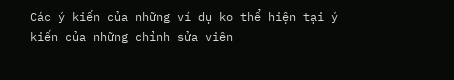Các ý kiến của những ví dụ ko thể hiện tại ý kiến của những chỉnh sửa viên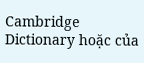Cambridge Dictionary hoặc của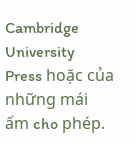Cambridge University Press hoặc của những mái ấm cho phép.